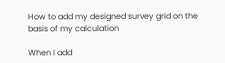How to add my designed survey grid on the basis of my calculation

When I add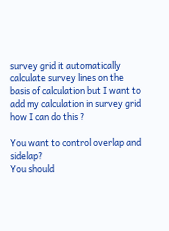survey grid it automatically calculate survey lines on the basis of calculation but I want to add my calculation in survey grid
how I can do this ?

You want to control overlap and sidelap?
You should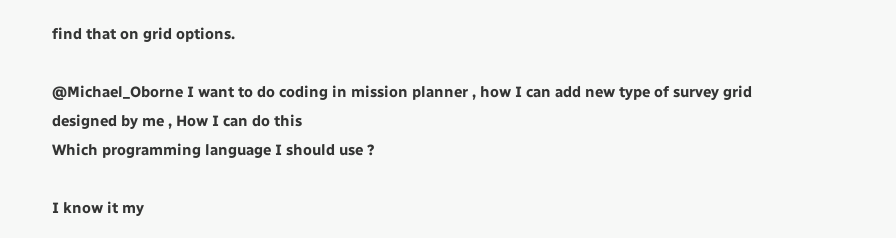find that on grid options.

@Michael_Oborne I want to do coding in mission planner , how I can add new type of survey grid designed by me , How I can do this
Which programming language I should use ?

I know it my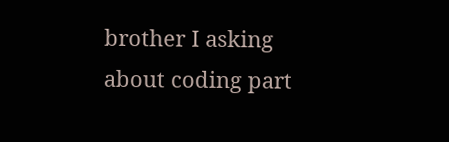brother I asking about coding part